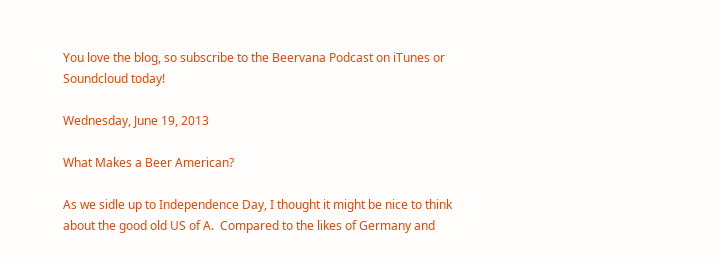You love the blog, so subscribe to the Beervana Podcast on iTunes or Soundcloud today!

Wednesday, June 19, 2013

What Makes a Beer American?

As we sidle up to Independence Day, I thought it might be nice to think about the good old US of A.  Compared to the likes of Germany and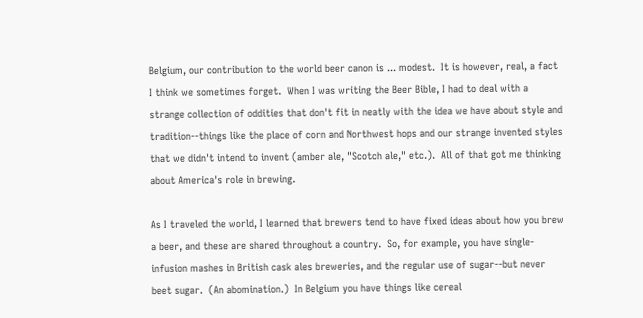Belgium, our contribution to the world beer canon is ... modest.  It is however, real, a fact I think we sometimes forget.  When I was writing the Beer Bible, I had to deal with a strange collection of oddities that don't fit in neatly with the idea we have about style and tradition--things like the place of corn and Northwest hops and our strange invented styles that we didn't intend to invent (amber ale, "Scotch ale," etc.).  All of that got me thinking about America's role in brewing.

As I traveled the world, I learned that brewers tend to have fixed ideas about how you brew a beer, and these are shared throughout a country.  So, for example, you have single-infusion mashes in British cask ales breweries, and the regular use of sugar--but never beet sugar.  (An abomination.)  In Belgium you have things like cereal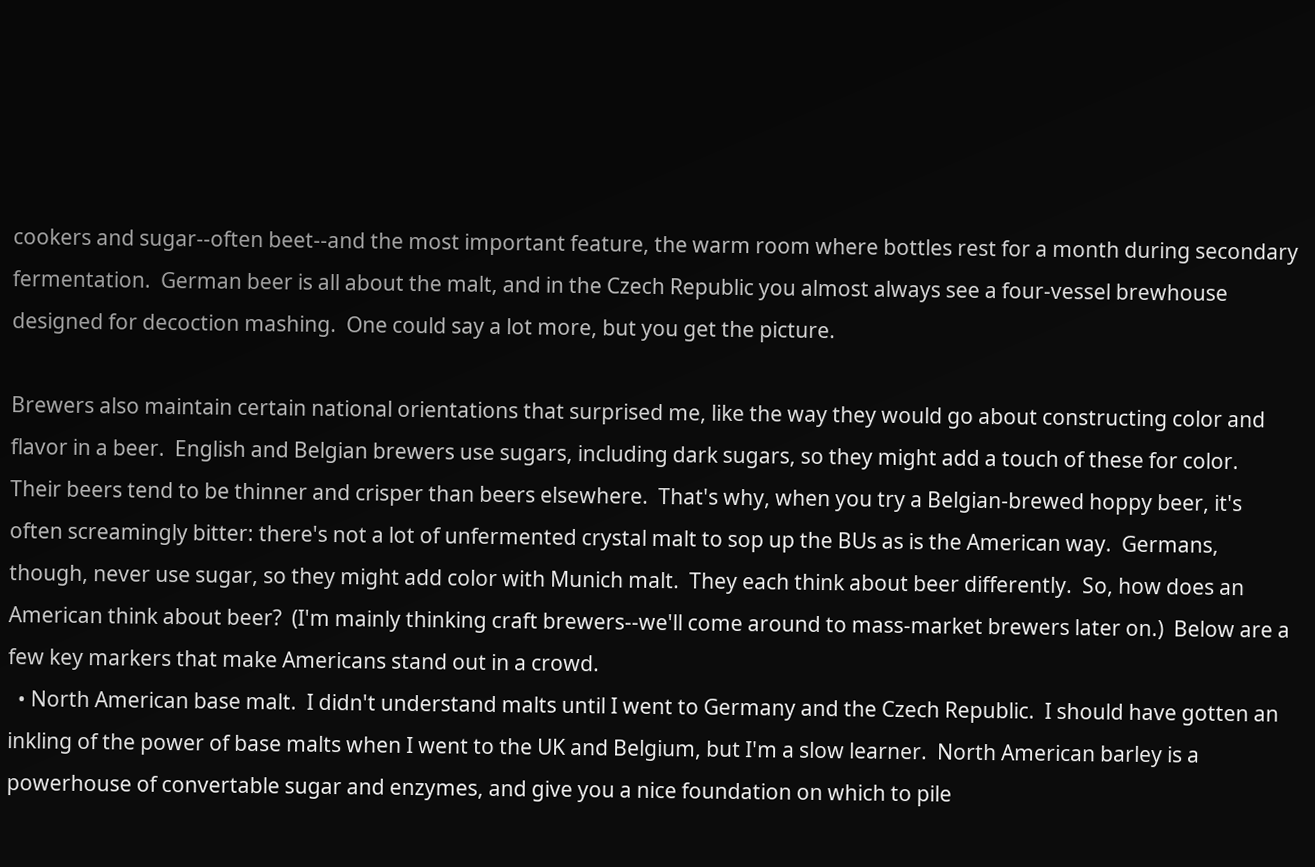cookers and sugar--often beet--and the most important feature, the warm room where bottles rest for a month during secondary fermentation.  German beer is all about the malt, and in the Czech Republic you almost always see a four-vessel brewhouse designed for decoction mashing.  One could say a lot more, but you get the picture.

Brewers also maintain certain national orientations that surprised me, like the way they would go about constructing color and flavor in a beer.  English and Belgian brewers use sugars, including dark sugars, so they might add a touch of these for color.  Their beers tend to be thinner and crisper than beers elsewhere.  That's why, when you try a Belgian-brewed hoppy beer, it's often screamingly bitter: there's not a lot of unfermented crystal malt to sop up the BUs as is the American way.  Germans, though, never use sugar, so they might add color with Munich malt.  They each think about beer differently.  So, how does an American think about beer?  (I'm mainly thinking craft brewers--we'll come around to mass-market brewers later on.)  Below are a few key markers that make Americans stand out in a crowd.
  • North American base malt.  I didn't understand malts until I went to Germany and the Czech Republic.  I should have gotten an inkling of the power of base malts when I went to the UK and Belgium, but I'm a slow learner.  North American barley is a powerhouse of convertable sugar and enzymes, and give you a nice foundation on which to pile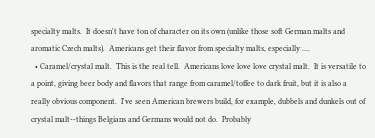specialty malts.  It doesn't have ton of character on its own (unlike those soft German malts and aromatic Czech malts).  Americans get their flavor from specialty malts, especially ....
  • Caramel/crystal malt.  This is the real tell.  Americans love love love crystal malt.  It is versatile to a point, giving beer body and flavors that range from caramel/toffee to dark fruit, but it is also a really obvious component.  I've seen American brewers build, for example, dubbels and dunkels out of crystal malt--things Belgians and Germans would not do.  Probably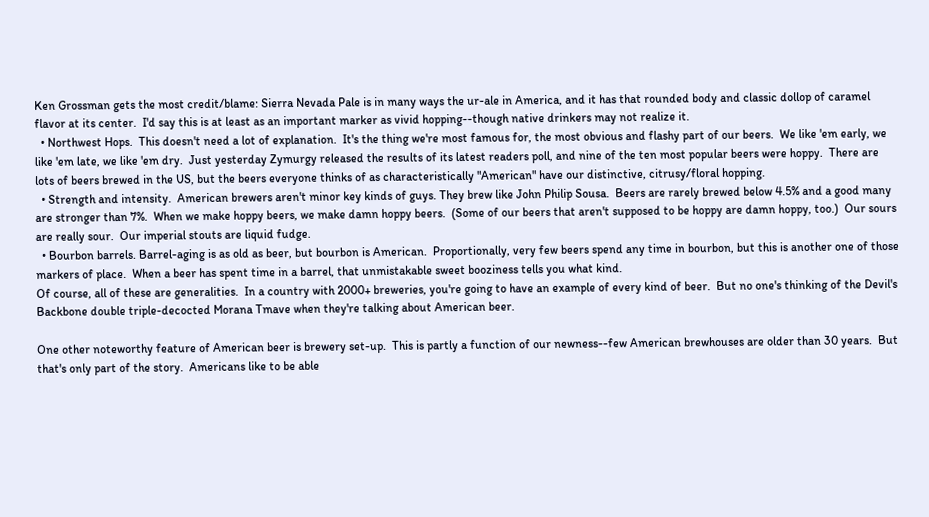Ken Grossman gets the most credit/blame: Sierra Nevada Pale is in many ways the ur-ale in America, and it has that rounded body and classic dollop of caramel flavor at its center.  I'd say this is at least as an important marker as vivid hopping--though native drinkers may not realize it.
  • Northwest Hops.  This doesn't need a lot of explanation.  It's the thing we're most famous for, the most obvious and flashy part of our beers.  We like 'em early, we like 'em late, we like 'em dry.  Just yesterday Zymurgy released the results of its latest readers poll, and nine of the ten most popular beers were hoppy.  There are lots of beers brewed in the US, but the beers everyone thinks of as characteristically "American" have our distinctive, citrusy/floral hopping.
  • Strength and intensity.  American brewers aren't minor key kinds of guys. They brew like John Philip Sousa.  Beers are rarely brewed below 4.5% and a good many are stronger than 7%.  When we make hoppy beers, we make damn hoppy beers.  (Some of our beers that aren't supposed to be hoppy are damn hoppy, too.)  Our sours are really sour.  Our imperial stouts are liquid fudge.
  • Bourbon barrels. Barrel-aging is as old as beer, but bourbon is American.  Proportionally, very few beers spend any time in bourbon, but this is another one of those markers of place.  When a beer has spent time in a barrel, that unmistakable sweet booziness tells you what kind.
Of course, all of these are generalities.  In a country with 2000+ breweries, you're going to have an example of every kind of beer.  But no one's thinking of the Devil's Backbone double triple-decocted Morana Tmave when they're talking about American beer.

One other noteworthy feature of American beer is brewery set-up.  This is partly a function of our newness--few American brewhouses are older than 30 years.  But that's only part of the story.  Americans like to be able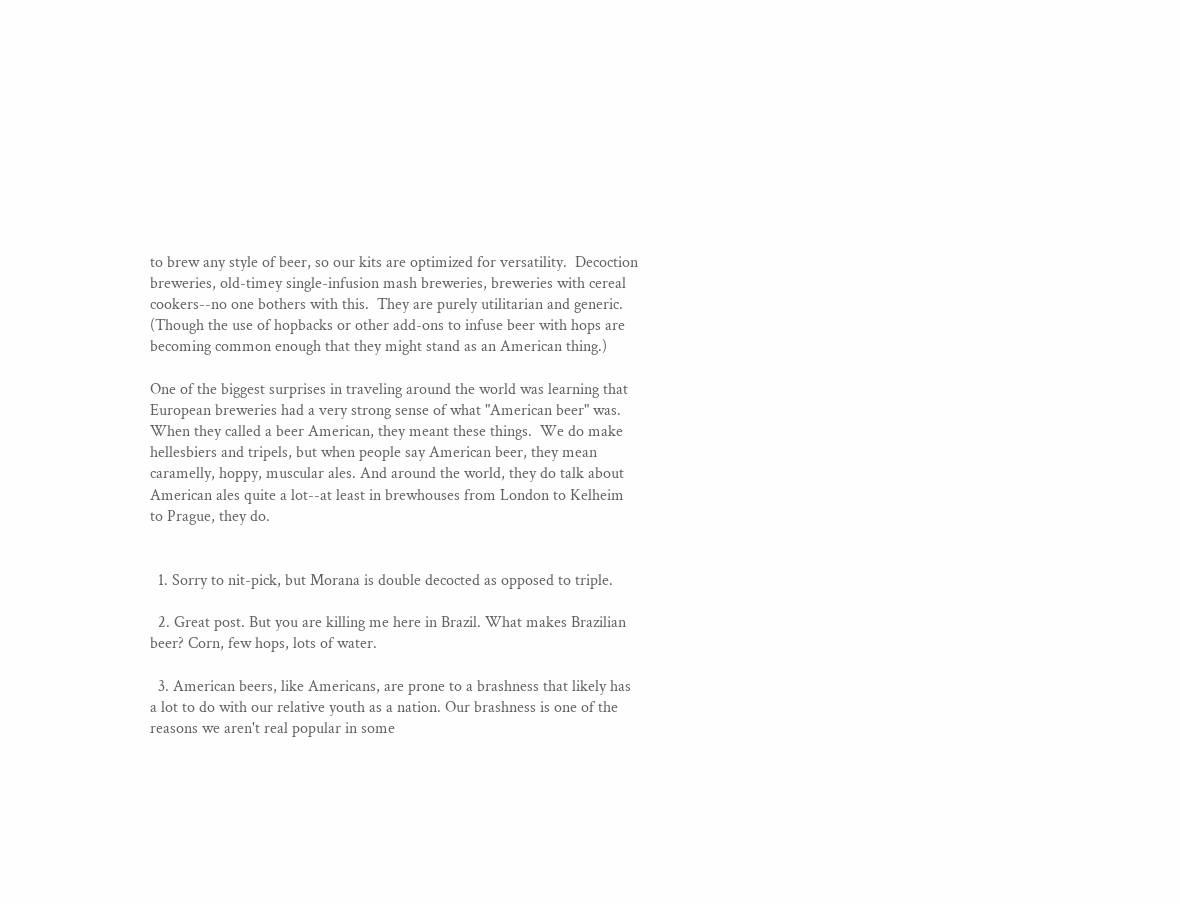to brew any style of beer, so our kits are optimized for versatility.  Decoction breweries, old-timey single-infusion mash breweries, breweries with cereal cookers--no one bothers with this.  They are purely utilitarian and generic.  (Though the use of hopbacks or other add-ons to infuse beer with hops are becoming common enough that they might stand as an American thing.)

One of the biggest surprises in traveling around the world was learning that European breweries had a very strong sense of what "American beer" was.  When they called a beer American, they meant these things.  We do make hellesbiers and tripels, but when people say American beer, they mean caramelly, hoppy, muscular ales. And around the world, they do talk about American ales quite a lot--at least in brewhouses from London to Kelheim to Prague, they do.


  1. Sorry to nit-pick, but Morana is double decocted as opposed to triple.

  2. Great post. But you are killing me here in Brazil. What makes Brazilian beer? Corn, few hops, lots of water.

  3. American beers, like Americans, are prone to a brashness that likely has a lot to do with our relative youth as a nation. Our brashness is one of the reasons we aren't real popular in some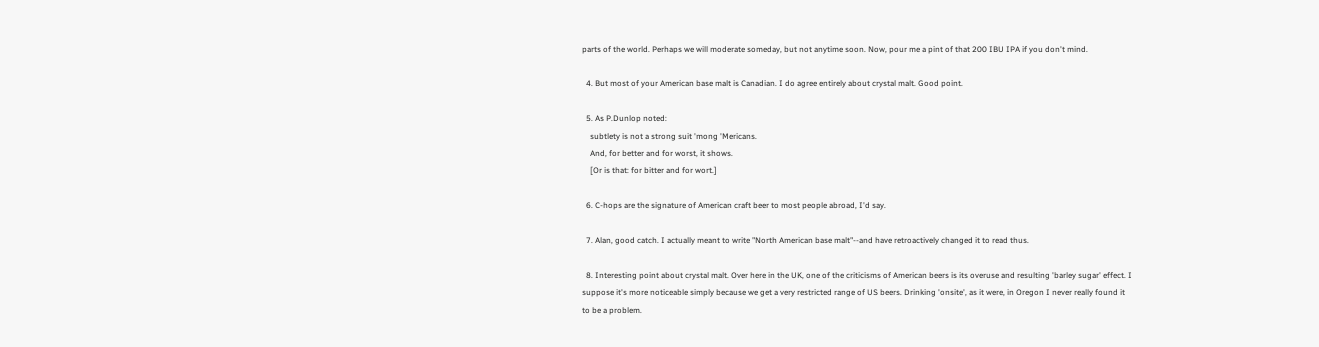parts of the world. Perhaps we will moderate someday, but not anytime soon. Now, pour me a pint of that 200 IBU IPA if you don't mind.

  4. But most of your American base malt is Canadian. I do agree entirely about crystal malt. Good point.

  5. As P.Dunlop noted:
    subtlety is not a strong suit 'mong 'Mericans.
    And, for better and for worst, it shows.
    [Or is that: for bitter and for wort.]

  6. C-hops are the signature of American craft beer to most people abroad, I'd say.

  7. Alan, good catch. I actually meant to write "North American base malt"--and have retroactively changed it to read thus.

  8. Interesting point about crystal malt. Over here in the UK, one of the criticisms of American beers is its overuse and resulting 'barley sugar' effect. I suppose it's more noticeable simply because we get a very restricted range of US beers. Drinking 'onsite', as it were, in Oregon I never really found it to be a problem.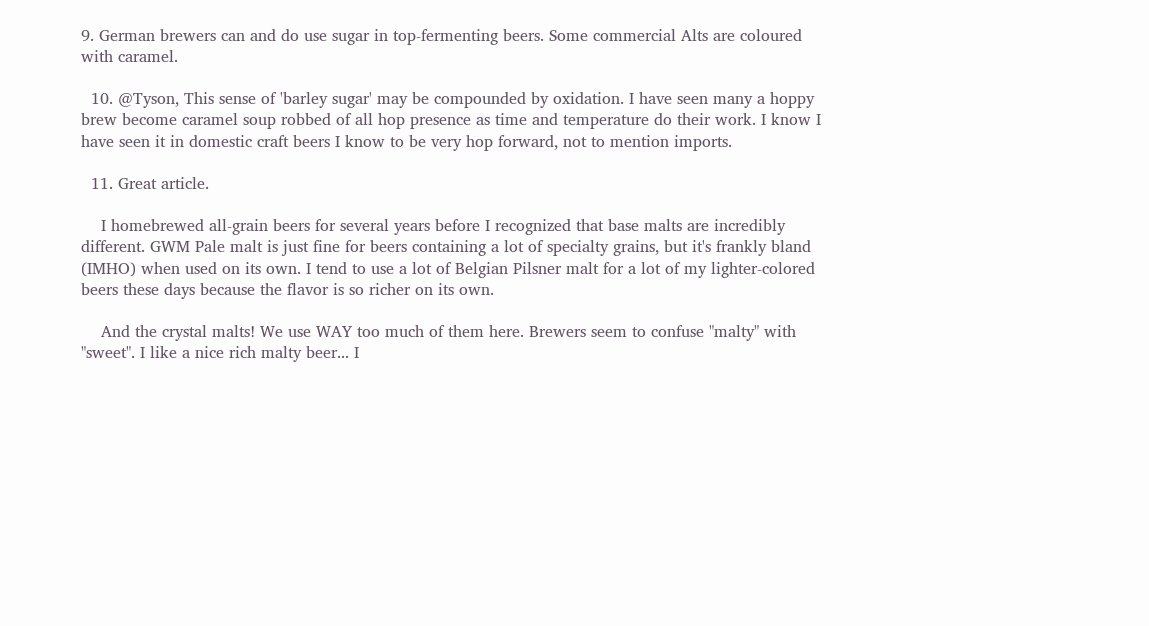9. German brewers can and do use sugar in top-fermenting beers. Some commercial Alts are coloured with caramel.

  10. @Tyson, This sense of 'barley sugar' may be compounded by oxidation. I have seen many a hoppy brew become caramel soup robbed of all hop presence as time and temperature do their work. I know I have seen it in domestic craft beers I know to be very hop forward, not to mention imports.

  11. Great article.

    I homebrewed all-grain beers for several years before I recognized that base malts are incredibly different. GWM Pale malt is just fine for beers containing a lot of specialty grains, but it's frankly bland (IMHO) when used on its own. I tend to use a lot of Belgian Pilsner malt for a lot of my lighter-colored beers these days because the flavor is so richer on its own.

    And the crystal malts! We use WAY too much of them here. Brewers seem to confuse "malty" with "sweet". I like a nice rich malty beer... I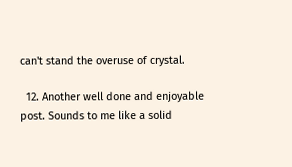can't stand the overuse of crystal.

  12. Another well done and enjoyable post. Sounds to me like a solid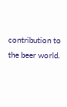contribution to the beer world.